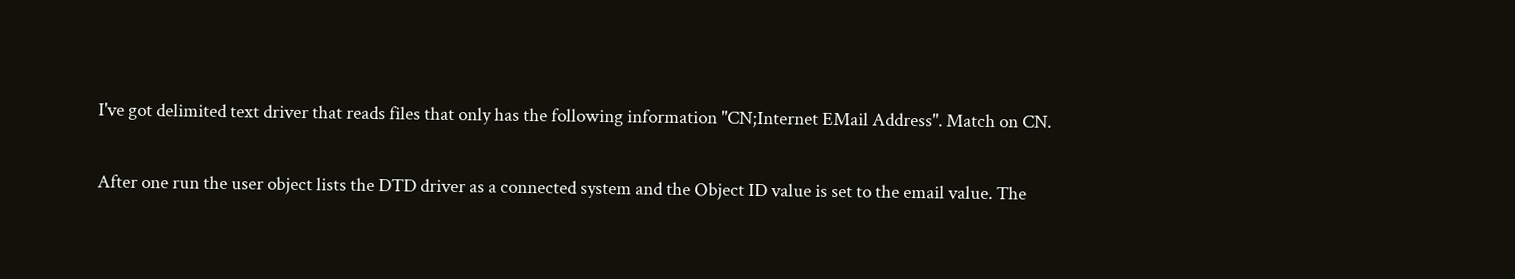I've got delimited text driver that reads files that only has the following information "CN;Internet EMail Address". Match on CN.

After one run the user object lists the DTD driver as a connected system and the Object ID value is set to the email value. The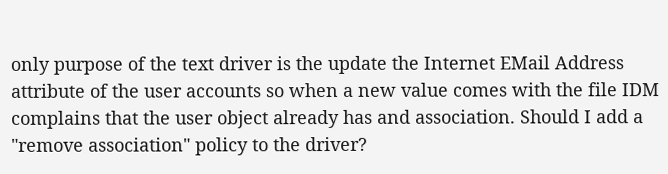only purpose of the text driver is the update the Internet EMail Address attribute of the user accounts so when a new value comes with the file IDM complains that the user object already has and association. Should I add a "remove association" policy to the driver?